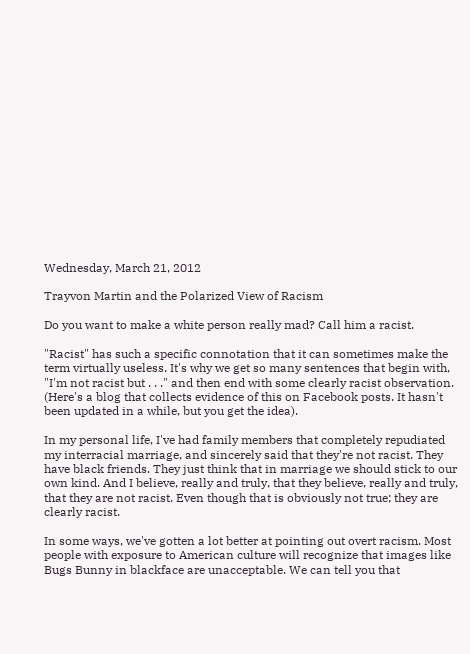Wednesday, March 21, 2012

Trayvon Martin and the Polarized View of Racism

Do you want to make a white person really mad? Call him a racist.

"Racist" has such a specific connotation that it can sometimes make the term virtually useless. It's why we get so many sentences that begin with, "I'm not racist but . . ." and then end with some clearly racist observation. (Here's a blog that collects evidence of this on Facebook posts. It hasn't been updated in a while, but you get the idea).

In my personal life, I've had family members that completely repudiated my interracial marriage, and sincerely said that they're not racist. They have black friends. They just think that in marriage we should stick to our own kind. And I believe, really and truly, that they believe, really and truly, that they are not racist. Even though that is obviously not true; they are clearly racist.

In some ways, we've gotten a lot better at pointing out overt racism. Most people with exposure to American culture will recognize that images like Bugs Bunny in blackface are unacceptable. We can tell you that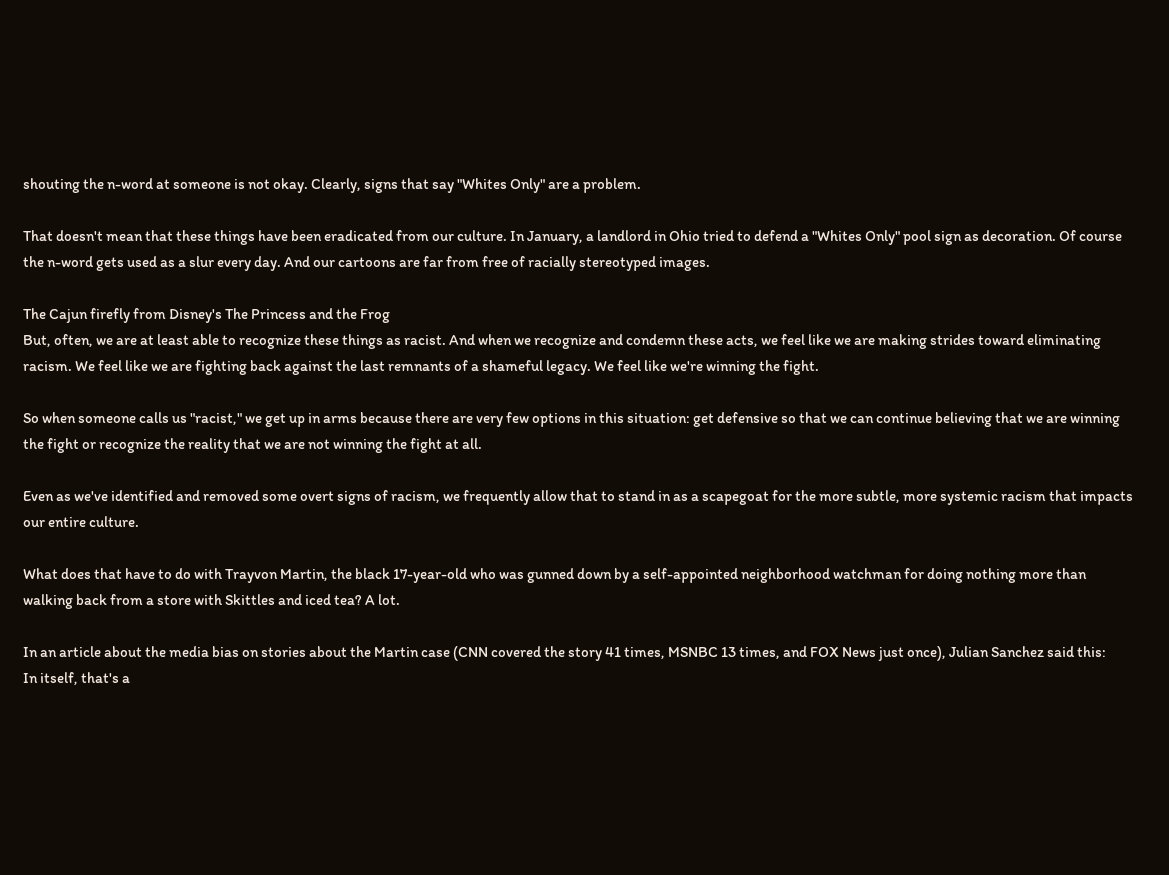shouting the n-word at someone is not okay. Clearly, signs that say "Whites Only" are a problem.

That doesn't mean that these things have been eradicated from our culture. In January, a landlord in Ohio tried to defend a "Whites Only" pool sign as decoration. Of course the n-word gets used as a slur every day. And our cartoons are far from free of racially stereotyped images.

The Cajun firefly from Disney's The Princess and the Frog
But, often, we are at least able to recognize these things as racist. And when we recognize and condemn these acts, we feel like we are making strides toward eliminating racism. We feel like we are fighting back against the last remnants of a shameful legacy. We feel like we're winning the fight.

So when someone calls us "racist," we get up in arms because there are very few options in this situation: get defensive so that we can continue believing that we are winning the fight or recognize the reality that we are not winning the fight at all.

Even as we've identified and removed some overt signs of racism, we frequently allow that to stand in as a scapegoat for the more subtle, more systemic racism that impacts our entire culture.

What does that have to do with Trayvon Martin, the black 17-year-old who was gunned down by a self-appointed neighborhood watchman for doing nothing more than walking back from a store with Skittles and iced tea? A lot.

In an article about the media bias on stories about the Martin case (CNN covered the story 41 times, MSNBC 13 times, and FOX News just once), Julian Sanchez said this:
In itself, that's a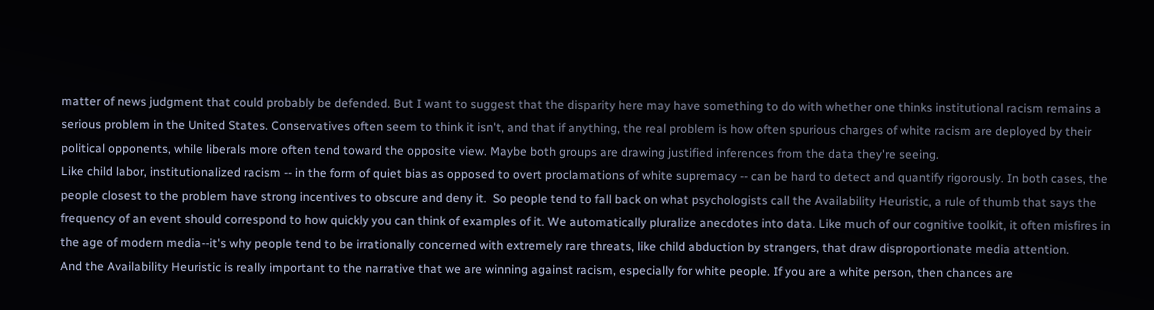matter of news judgment that could probably be defended. But I want to suggest that the disparity here may have something to do with whether one thinks institutional racism remains a serious problem in the United States. Conservatives often seem to think it isn't, and that if anything, the real problem is how often spurious charges of white racism are deployed by their political opponents, while liberals more often tend toward the opposite view. Maybe both groups are drawing justified inferences from the data they're seeing.
Like child labor, institutionalized racism -- in the form of quiet bias as opposed to overt proclamations of white supremacy -- can be hard to detect and quantify rigorously. In both cases, the people closest to the problem have strong incentives to obscure and deny it.  So people tend to fall back on what psychologists call the Availability Heuristic, a rule of thumb that says the frequency of an event should correspond to how quickly you can think of examples of it. We automatically pluralize anecdotes into data. Like much of our cognitive toolkit, it often misfires in the age of modern media--it's why people tend to be irrationally concerned with extremely rare threats, like child abduction by strangers, that draw disproportionate media attention.
And the Availability Heuristic is really important to the narrative that we are winning against racism, especially for white people. If you are a white person, then chances are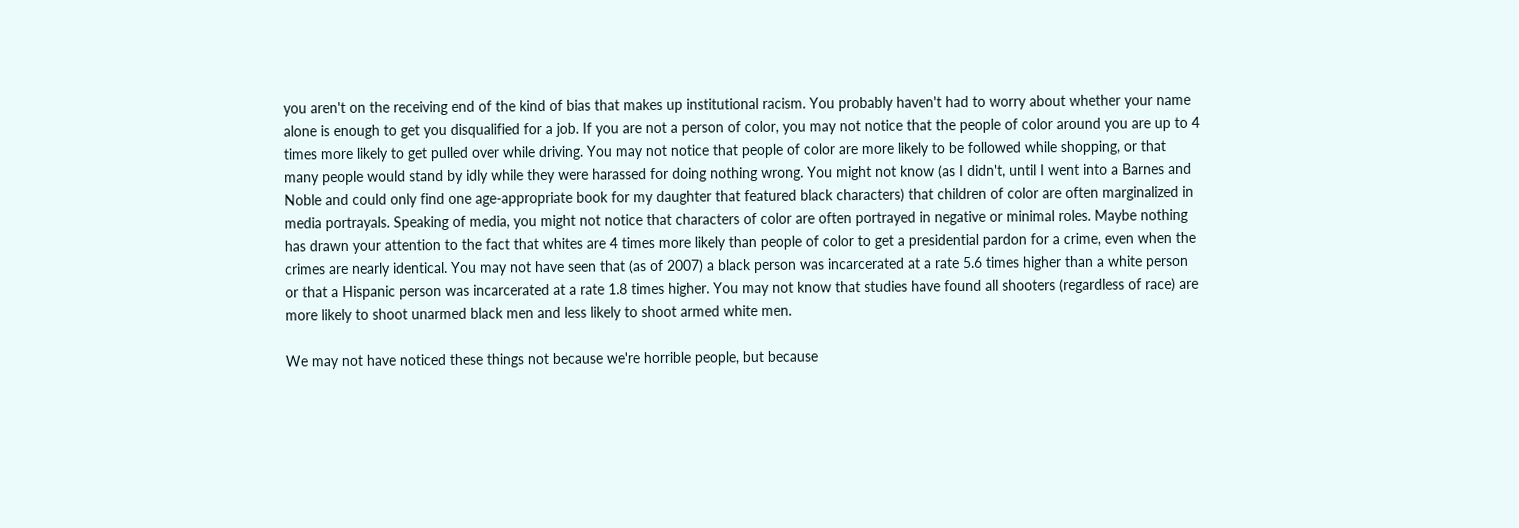you aren't on the receiving end of the kind of bias that makes up institutional racism. You probably haven't had to worry about whether your name alone is enough to get you disqualified for a job. If you are not a person of color, you may not notice that the people of color around you are up to 4 times more likely to get pulled over while driving. You may not notice that people of color are more likely to be followed while shopping, or that many people would stand by idly while they were harassed for doing nothing wrong. You might not know (as I didn't, until I went into a Barnes and Noble and could only find one age-appropriate book for my daughter that featured black characters) that children of color are often marginalized in media portrayals. Speaking of media, you might not notice that characters of color are often portrayed in negative or minimal roles. Maybe nothing has drawn your attention to the fact that whites are 4 times more likely than people of color to get a presidential pardon for a crime, even when the crimes are nearly identical. You may not have seen that (as of 2007) a black person was incarcerated at a rate 5.6 times higher than a white person or that a Hispanic person was incarcerated at a rate 1.8 times higher. You may not know that studies have found all shooters (regardless of race) are more likely to shoot unarmed black men and less likely to shoot armed white men.

We may not have noticed these things not because we're horrible people, but because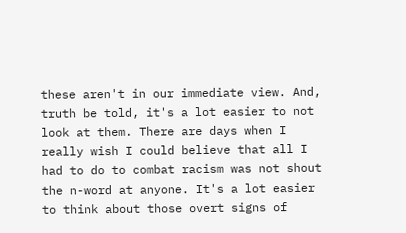these aren't in our immediate view. And, truth be told, it's a lot easier to not look at them. There are days when I really wish I could believe that all I had to do to combat racism was not shout the n-word at anyone. It's a lot easier to think about those overt signs of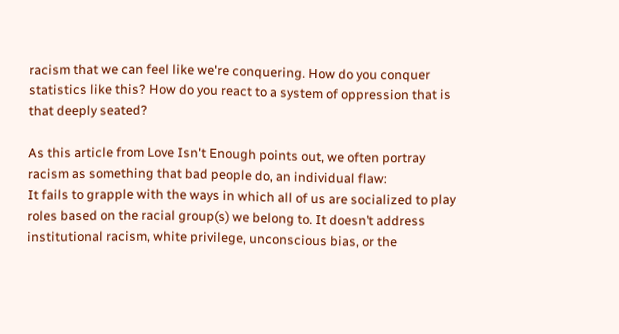racism that we can feel like we're conquering. How do you conquer statistics like this? How do you react to a system of oppression that is that deeply seated?

As this article from Love Isn't Enough points out, we often portray racism as something that bad people do, an individual flaw:
It fails to grapple with the ways in which all of us are socialized to play roles based on the racial group(s) we belong to. It doesn’t address institutional racism, white privilege, unconscious bias, or the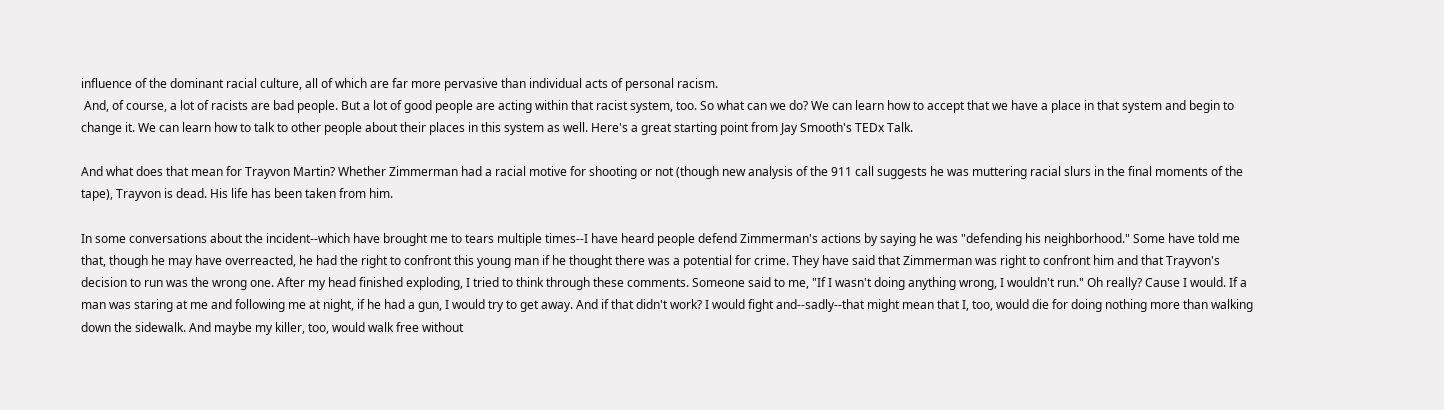influence of the dominant racial culture, all of which are far more pervasive than individual acts of personal racism.
 And, of course, a lot of racists are bad people. But a lot of good people are acting within that racist system, too. So what can we do? We can learn how to accept that we have a place in that system and begin to change it. We can learn how to talk to other people about their places in this system as well. Here's a great starting point from Jay Smooth's TEDx Talk.

And what does that mean for Trayvon Martin? Whether Zimmerman had a racial motive for shooting or not (though new analysis of the 911 call suggests he was muttering racial slurs in the final moments of the tape), Trayvon is dead. His life has been taken from him.

In some conversations about the incident--which have brought me to tears multiple times--I have heard people defend Zimmerman's actions by saying he was "defending his neighborhood." Some have told me that, though he may have overreacted, he had the right to confront this young man if he thought there was a potential for crime. They have said that Zimmerman was right to confront him and that Trayvon's decision to run was the wrong one. After my head finished exploding, I tried to think through these comments. Someone said to me, "If I wasn't doing anything wrong, I wouldn't run." Oh really? Cause I would. If a man was staring at me and following me at night, if he had a gun, I would try to get away. And if that didn't work? I would fight and--sadly--that might mean that I, too, would die for doing nothing more than walking down the sidewalk. And maybe my killer, too, would walk free without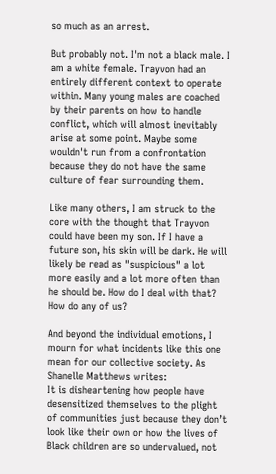so much as an arrest.

But probably not. I'm not a black male. I am a white female. Trayvon had an entirely different context to operate within. Many young males are coached by their parents on how to handle conflict, which will almost inevitably arise at some point. Maybe some wouldn't run from a confrontation because they do not have the same culture of fear surrounding them.

Like many others, I am struck to the core with the thought that Trayvon could have been my son. If I have a future son, his skin will be dark. He will likely be read as "suspicious" a lot more easily and a lot more often than he should be. How do I deal with that? How do any of us?

And beyond the individual emotions, I mourn for what incidents like this one mean for our collective society. As Shanelle Matthews writes:
It is disheartening how people have desensitized themselves to the plight of communities just because they don’t look like their own or how the lives of Black children are so undervalued, not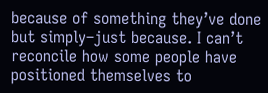because of something they’ve done but simply–just because. I can’t reconcile how some people have positioned themselves to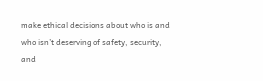make ethical decisions about who is and who isn’t deserving of safety, security, and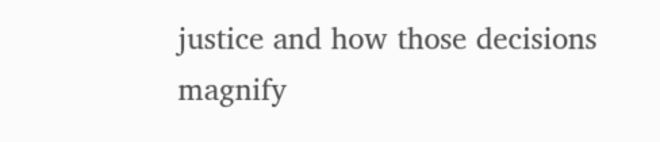justice and how those decisions magnify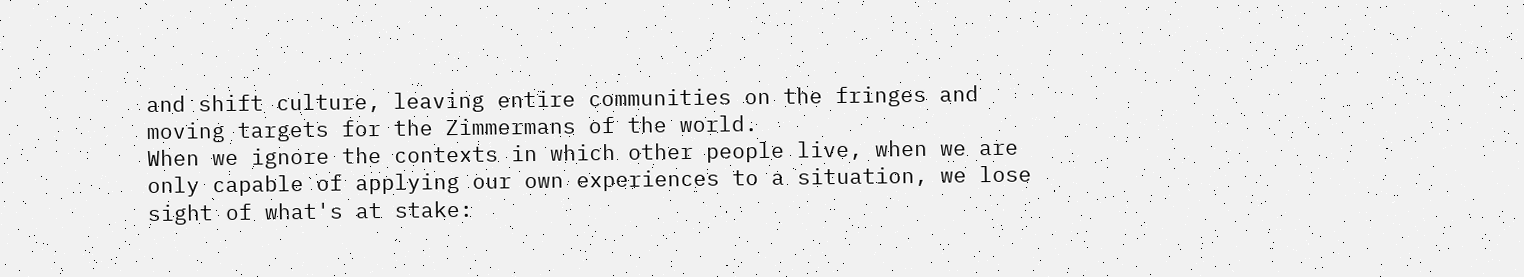and shift culture, leaving entire communities on the fringes and moving targets for the Zimmermans of the world.
When we ignore the contexts in which other people live, when we are only capable of applying our own experiences to a situation, we lose sight of what's at stake: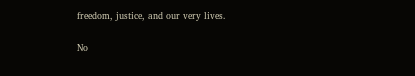freedom, justice, and our very lives.

No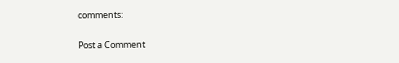comments:

Post a Comment